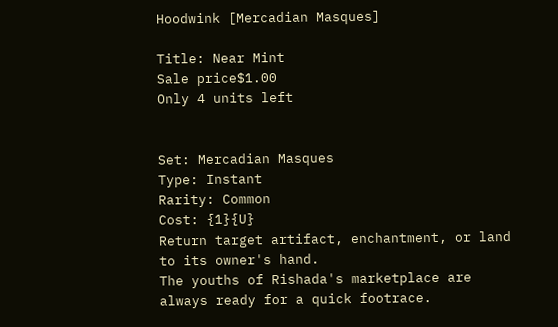Hoodwink [Mercadian Masques]

Title: Near Mint
Sale price$1.00
Only 4 units left


Set: Mercadian Masques
Type: Instant
Rarity: Common
Cost: {1}{U}
Return target artifact, enchantment, or land to its owner's hand.
The youths of Rishada's marketplace are always ready for a quick footrace.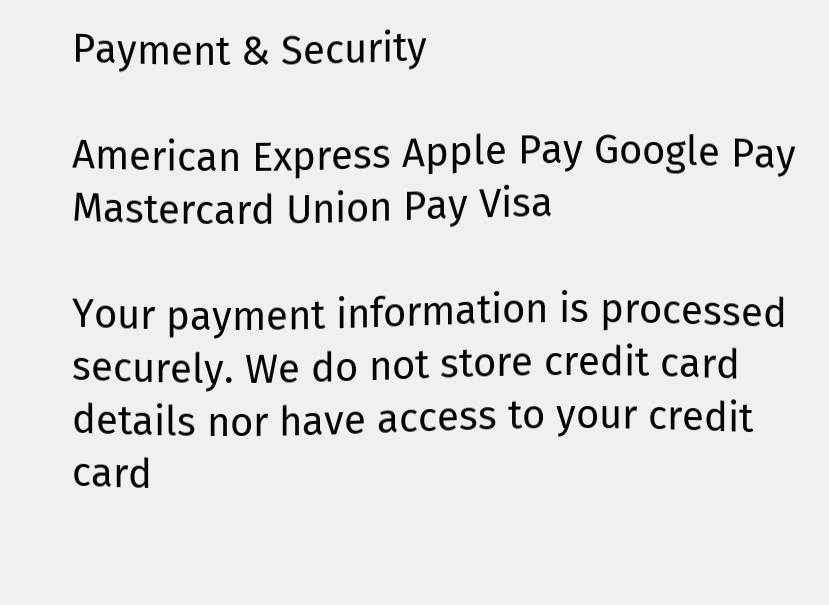Payment & Security

American Express Apple Pay Google Pay Mastercard Union Pay Visa

Your payment information is processed securely. We do not store credit card details nor have access to your credit card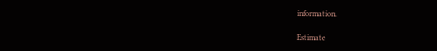information.

Estimate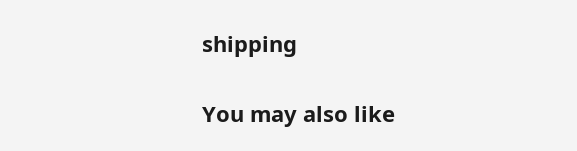shipping

You may also like